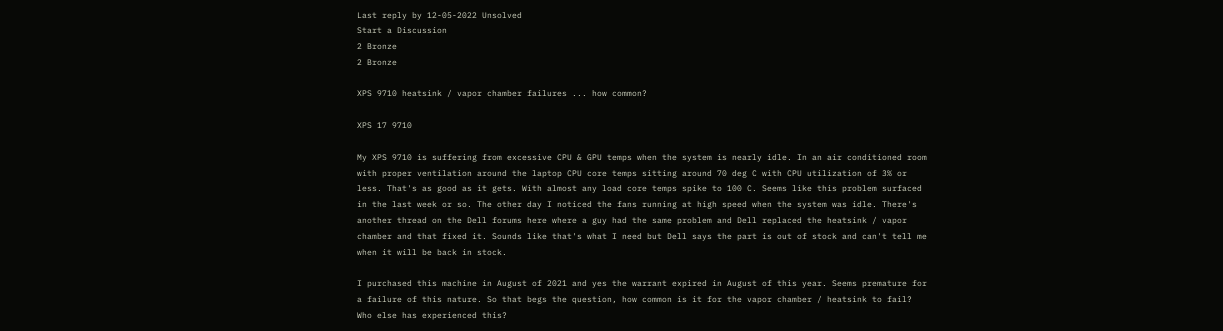Last reply by 12-05-2022 Unsolved
Start a Discussion
2 Bronze
2 Bronze

XPS 9710 heatsink / vapor chamber failures ... how common?

XPS 17 9710

My XPS 9710 is suffering from excessive CPU & GPU temps when the system is nearly idle. In an air conditioned room with proper ventilation around the laptop CPU core temps sitting around 70 deg C with CPU utilization of 3% or less. That's as good as it gets. With almost any load core temps spike to 100 C. Seems like this problem surfaced in the last week or so. The other day I noticed the fans running at high speed when the system was idle. There's another thread on the Dell forums here where a guy had the same problem and Dell replaced the heatsink / vapor chamber and that fixed it. Sounds like that's what I need but Dell says the part is out of stock and can't tell me when it will be back in stock.

I purchased this machine in August of 2021 and yes the warrant expired in August of this year. Seems premature for a failure of this nature. So that begs the question, how common is it for the vapor chamber / heatsink to fail?  Who else has experienced this?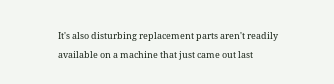It's also disturbing replacement parts aren't readily available on a machine that just came out last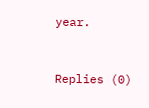year.



Replies (0)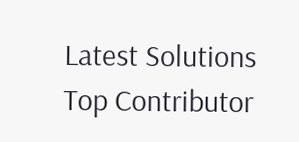Latest Solutions
Top Contributor